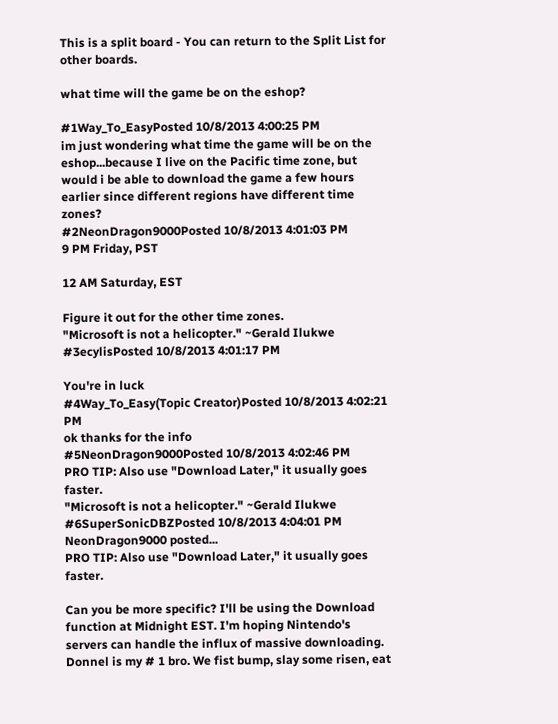This is a split board - You can return to the Split List for other boards.

what time will the game be on the eshop?

#1Way_To_EasyPosted 10/8/2013 4:00:25 PM
im just wondering what time the game will be on the eshop...because I live on the Pacific time zone, but would i be able to download the game a few hours earlier since different regions have different time zones?
#2NeonDragon9000Posted 10/8/2013 4:01:03 PM
9 PM Friday, PST

12 AM Saturday, EST

Figure it out for the other time zones.
"Microsoft is not a helicopter." ~Gerald Ilukwe
#3ecylisPosted 10/8/2013 4:01:17 PM

You're in luck
#4Way_To_Easy(Topic Creator)Posted 10/8/2013 4:02:21 PM
ok thanks for the info
#5NeonDragon9000Posted 10/8/2013 4:02:46 PM
PRO TIP: Also use "Download Later," it usually goes faster.
"Microsoft is not a helicopter." ~Gerald Ilukwe
#6SuperSonicDBZPosted 10/8/2013 4:04:01 PM
NeonDragon9000 posted...
PRO TIP: Also use "Download Later," it usually goes faster.

Can you be more specific? I'll be using the Download function at Midnight EST. I'm hoping Nintendo's servers can handle the influx of massive downloading.
Donnel is my # 1 bro. We fist bump, slay some risen, eat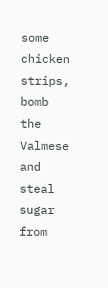some chicken strips, bomb the Valmese and steal sugar from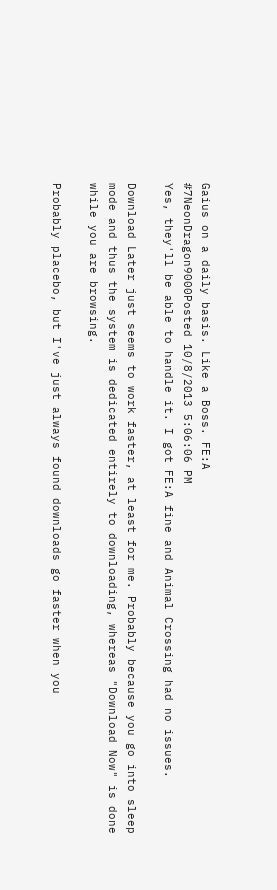Gaius on a daily basis. Like a Boss. FE:A
#7NeonDragon9000Posted 10/8/2013 5:06:06 PM
Yes, they'll be able to handle it. I got FE:A fine and Animal Crossing had no issues.

Download Later just seems to work faster, at least for me. Probably because you go into sleep mode and thus the system is dedicated entirely to downloading, whereas "Download Now" is done while you are browsing.

Probably placebo, but I've just always found downloads go faster when you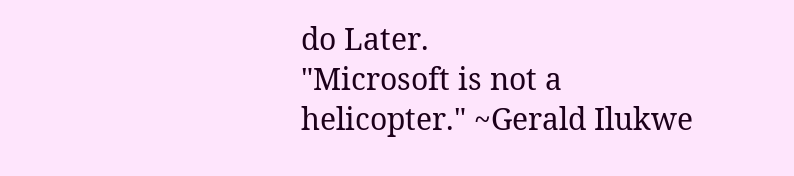do Later.
"Microsoft is not a helicopter." ~Gerald Ilukwe